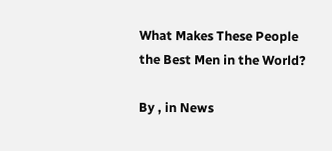What Makes These People the Best Men in the World?

By , in News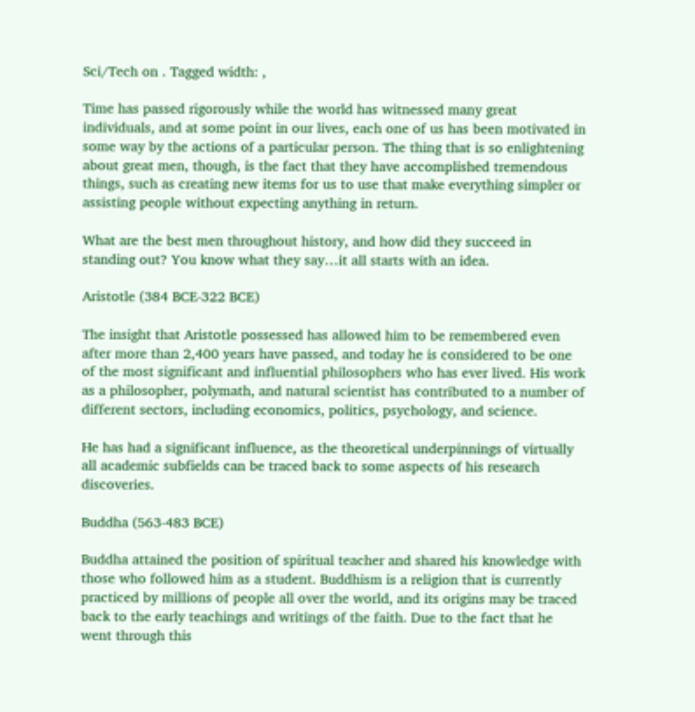Sci/Tech on . Tagged width: ,

Time has passed rigorously while the world has witnessed many great individuals, and at some point in our lives, each one of us has been motivated in some way by the actions of a particular person. The thing that is so enlightening about great men, though, is the fact that they have accomplished tremendous things, such as creating new items for us to use that make everything simpler or assisting people without expecting anything in return.

What are the best men throughout history, and how did they succeed in standing out? You know what they say…it all starts with an idea.

Aristotle (384 BCE-322 BCE)

The insight that Aristotle possessed has allowed him to be remembered even after more than 2,400 years have passed, and today he is considered to be one of the most significant and influential philosophers who has ever lived. His work as a philosopher, polymath, and natural scientist has contributed to a number of different sectors, including economics, politics, psychology, and science.

He has had a significant influence, as the theoretical underpinnings of virtually all academic subfields can be traced back to some aspects of his research discoveries.

Buddha (563-483 BCE)

Buddha attained the position of spiritual teacher and shared his knowledge with those who followed him as a student. Buddhism is a religion that is currently practiced by millions of people all over the world, and its origins may be traced back to the early teachings and writings of the faith. Due to the fact that he went through this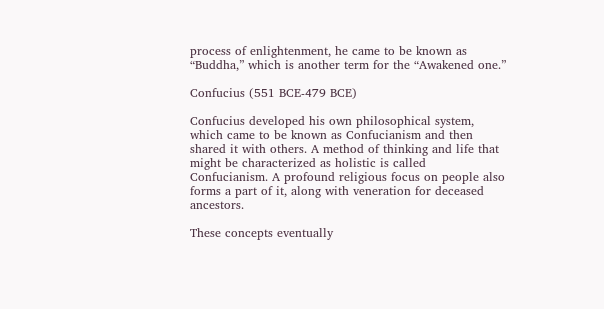process of enlightenment, he came to be known as “Buddha,” which is another term for the “Awakened one.”

Confucius (551 BCE-479 BCE)

Confucius developed his own philosophical system, which came to be known as Confucianism and then shared it with others. A method of thinking and life that might be characterized as holistic is called Confucianism. A profound religious focus on people also forms a part of it, along with veneration for deceased ancestors.

These concepts eventually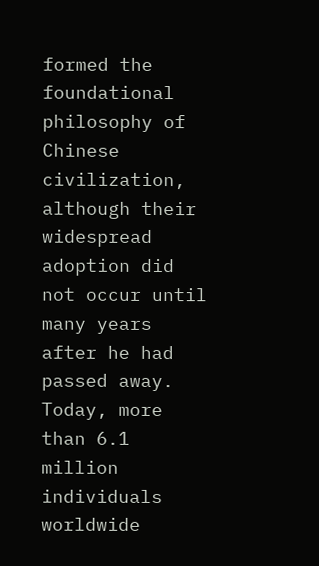formed the foundational philosophy of Chinese civilization, although their widespread adoption did not occur until many years after he had passed away. Today, more than 6.1 million individuals worldwide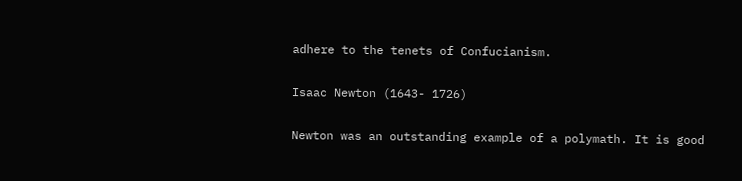adhere to the tenets of Confucianism.

Isaac Newton (1643- 1726)

Newton was an outstanding example of a polymath. It is good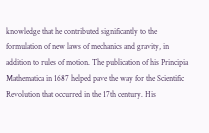knowledge that he contributed significantly to the formulation of new laws of mechanics and gravity, in addition to rules of motion. The publication of his Principia Mathematica in 1687 helped pave the way for the Scientific Revolution that occurred in the 17th century. His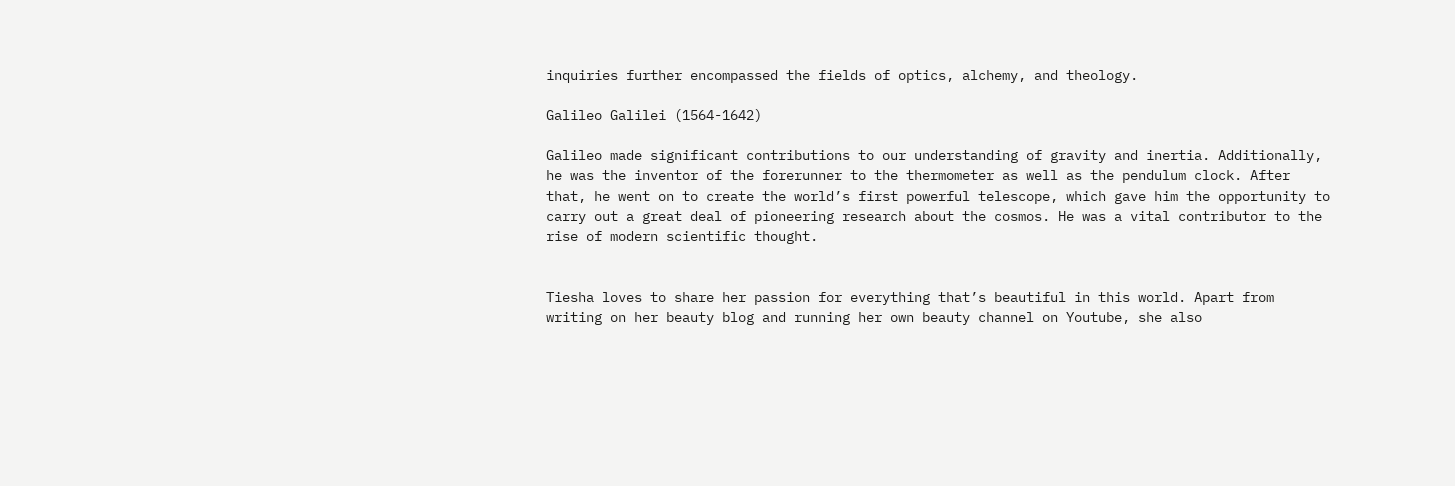inquiries further encompassed the fields of optics, alchemy, and theology.

Galileo Galilei (1564-1642)

Galileo made significant contributions to our understanding of gravity and inertia. Additionally, he was the inventor of the forerunner to the thermometer as well as the pendulum clock. After that, he went on to create the world’s first powerful telescope, which gave him the opportunity to carry out a great deal of pioneering research about the cosmos. He was a vital contributor to the rise of modern scientific thought.


Tiesha loves to share her passion for everything that’s beautiful in this world. Apart from writing on her beauty blog and running her own beauty channel on Youtube, she also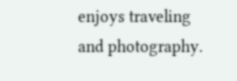enjoys traveling and photography.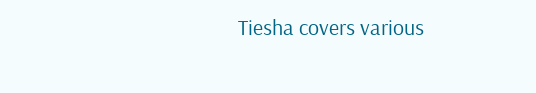Tiesha covers various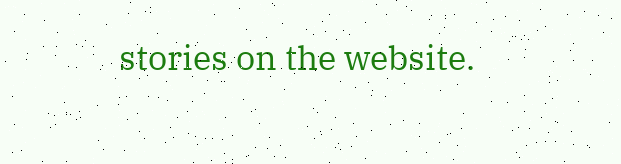stories on the website.